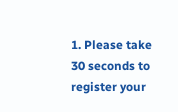1. Please take 30 seconds to register your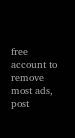free account to remove most ads, post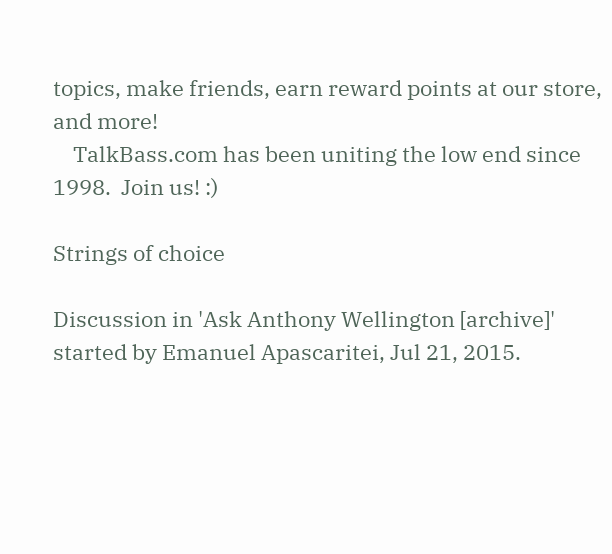topics, make friends, earn reward points at our store, and more!
    TalkBass.com has been uniting the low end since 1998.  Join us! :)

Strings of choice

Discussion in 'Ask Anthony Wellington [archive]' started by Emanuel Apascaritei, Jul 21, 2015.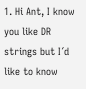1. Hi Ant, I know you like DR strings but I´d like to know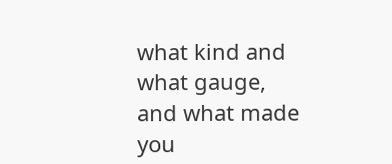what kind and what gauge, and what made you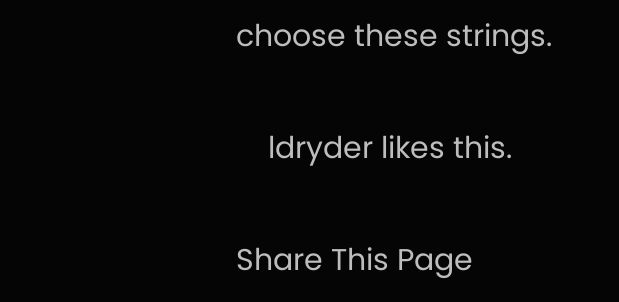choose these strings.

    ldryder likes this.

Share This Page